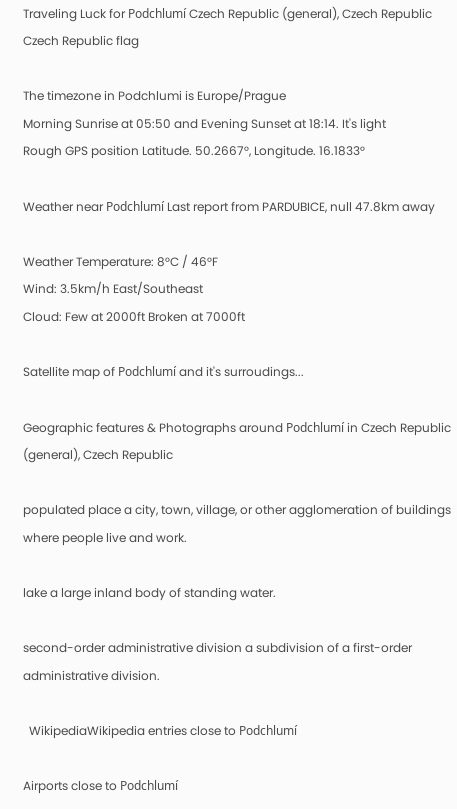Traveling Luck for Podchlumí Czech Republic (general), Czech Republic Czech Republic flag

The timezone in Podchlumi is Europe/Prague
Morning Sunrise at 05:50 and Evening Sunset at 18:14. It's light
Rough GPS position Latitude. 50.2667°, Longitude. 16.1833°

Weather near Podchlumí Last report from PARDUBICE, null 47.8km away

Weather Temperature: 8°C / 46°F
Wind: 3.5km/h East/Southeast
Cloud: Few at 2000ft Broken at 7000ft

Satellite map of Podchlumí and it's surroudings...

Geographic features & Photographs around Podchlumí in Czech Republic (general), Czech Republic

populated place a city, town, village, or other agglomeration of buildings where people live and work.

lake a large inland body of standing water.

second-order administrative division a subdivision of a first-order administrative division.

  WikipediaWikipedia entries close to Podchlumí

Airports close to Podchlumí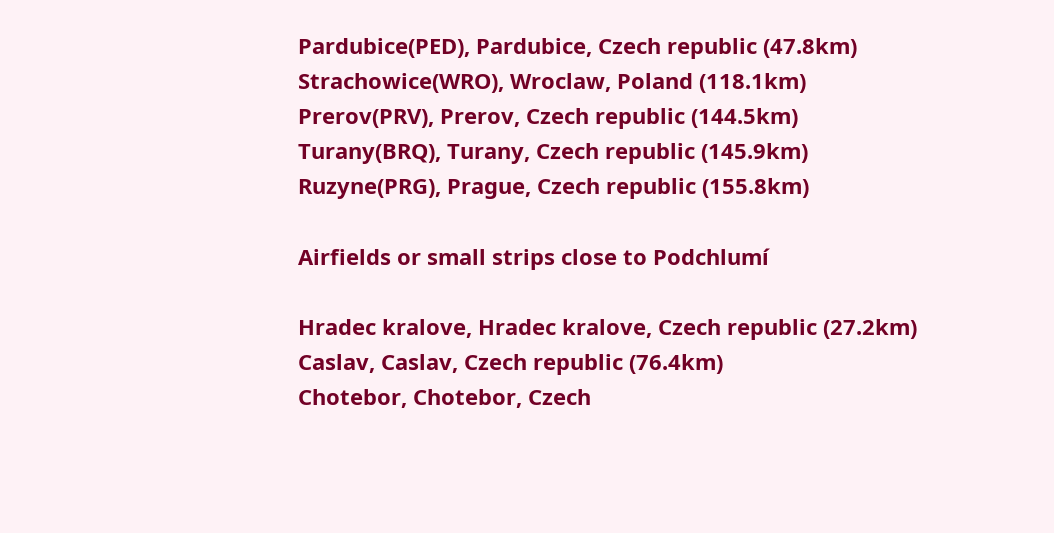Pardubice(PED), Pardubice, Czech republic (47.8km)
Strachowice(WRO), Wroclaw, Poland (118.1km)
Prerov(PRV), Prerov, Czech republic (144.5km)
Turany(BRQ), Turany, Czech republic (145.9km)
Ruzyne(PRG), Prague, Czech republic (155.8km)

Airfields or small strips close to Podchlumí

Hradec kralove, Hradec kralove, Czech republic (27.2km)
Caslav, Caslav, Czech republic (76.4km)
Chotebor, Chotebor, Czech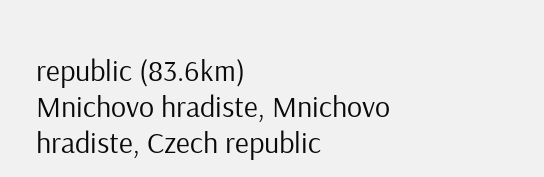republic (83.6km)
Mnichovo hradiste, Mnichovo hradiste, Czech republic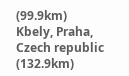(99.9km)
Kbely, Praha, Czech republic (132.9km)